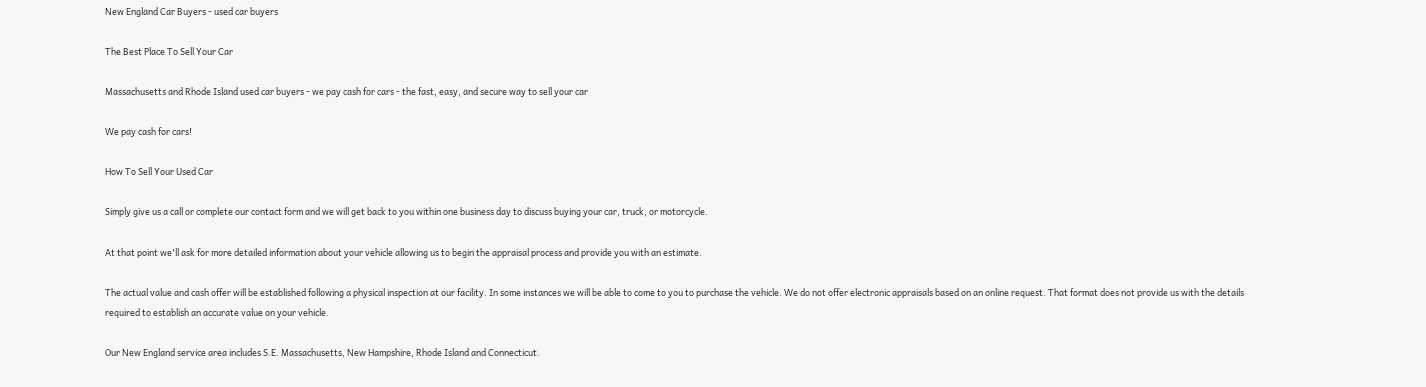New England Car Buyers - used car buyers

The Best Place To Sell Your Car

Massachusetts and Rhode Island used car buyers - we pay cash for cars - the fast, easy, and secure way to sell your car

We pay cash for cars!

How To Sell Your Used Car

Simply give us a call or complete our contact form and we will get back to you within one business day to discuss buying your car, truck, or motorcycle.

At that point we'll ask for more detailed information about your vehicle allowing us to begin the appraisal process and provide you with an estimate.

The actual value and cash offer will be established following a physical inspection at our facility. In some instances we will be able to come to you to purchase the vehicle. We do not offer electronic appraisals based on an online request. That format does not provide us with the details required to establish an accurate value on your vehicle.

Our New England service area includes S.E. Massachusetts, New Hampshire, Rhode Island and Connecticut.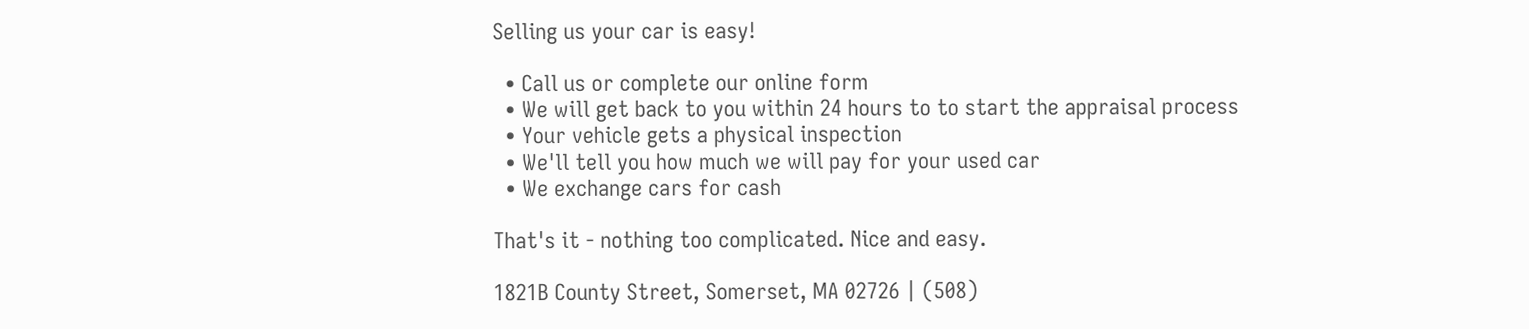Selling us your car is easy!

  • Call us or complete our online form
  • We will get back to you within 24 hours to to start the appraisal process
  • Your vehicle gets a physical inspection
  • We'll tell you how much we will pay for your used car
  • We exchange cars for cash

That's it - nothing too complicated. Nice and easy.

1821B County Street, Somerset, MA 02726 | (508)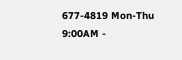677-4819 Mon-Thu 9:00AM -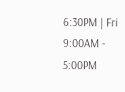6:30PM | Fri 9:00AM - 5:00PM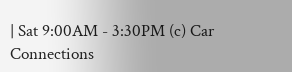| Sat 9:00AM - 3:30PM (c) Car Connections